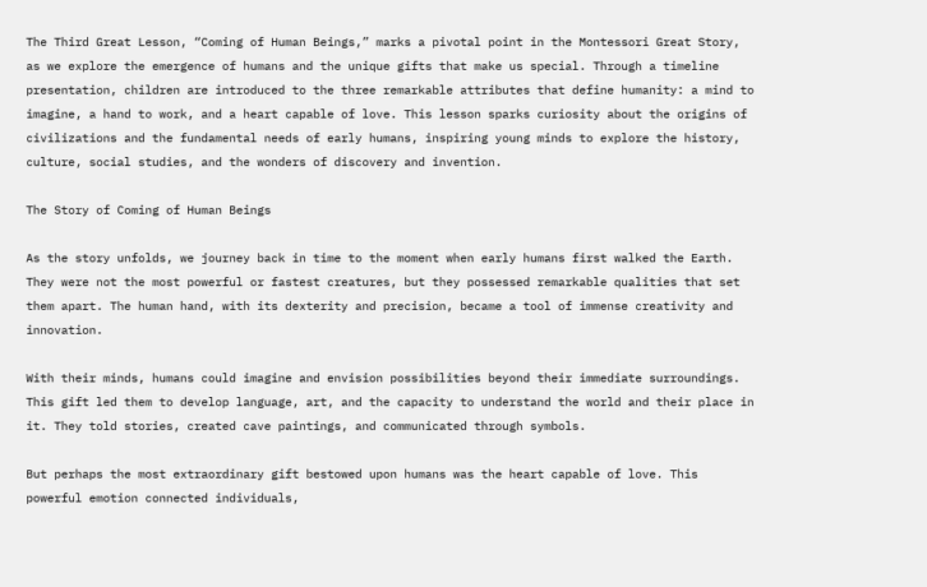The Third Great Lesson, “Coming of Human Beings,” marks a pivotal point in the Montessori Great Story, as we explore the emergence of humans and the unique gifts that make us special. Through a timeline presentation, children are introduced to the three remarkable attributes that define humanity: a mind to imagine, a hand to work, and a heart capable of love. This lesson sparks curiosity about the origins of civilizations and the fundamental needs of early humans, inspiring young minds to explore the history, culture, social studies, and the wonders of discovery and invention.

The Story of Coming of Human Beings

As the story unfolds, we journey back in time to the moment when early humans first walked the Earth. They were not the most powerful or fastest creatures, but they possessed remarkable qualities that set them apart. The human hand, with its dexterity and precision, became a tool of immense creativity and innovation.

With their minds, humans could imagine and envision possibilities beyond their immediate surroundings. This gift led them to develop language, art, and the capacity to understand the world and their place in it. They told stories, created cave paintings, and communicated through symbols.

But perhaps the most extraordinary gift bestowed upon humans was the heart capable of love. This powerful emotion connected individuals,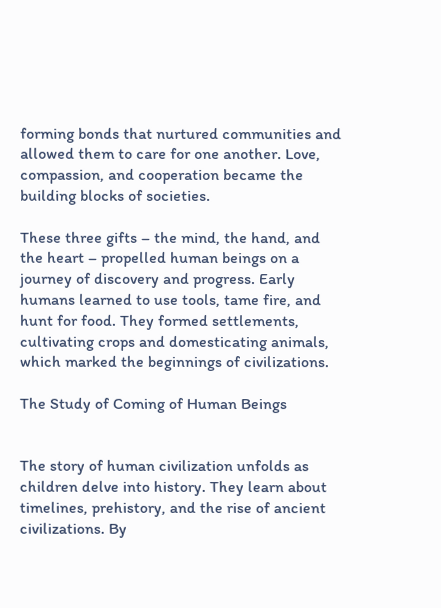forming bonds that nurtured communities and allowed them to care for one another. Love, compassion, and cooperation became the building blocks of societies.

These three gifts – the mind, the hand, and the heart – propelled human beings on a journey of discovery and progress. Early humans learned to use tools, tame fire, and hunt for food. They formed settlements, cultivating crops and domesticating animals, which marked the beginnings of civilizations.

The Study of Coming of Human Beings


The story of human civilization unfolds as children delve into history. They learn about timelines, prehistory, and the rise of ancient civilizations. By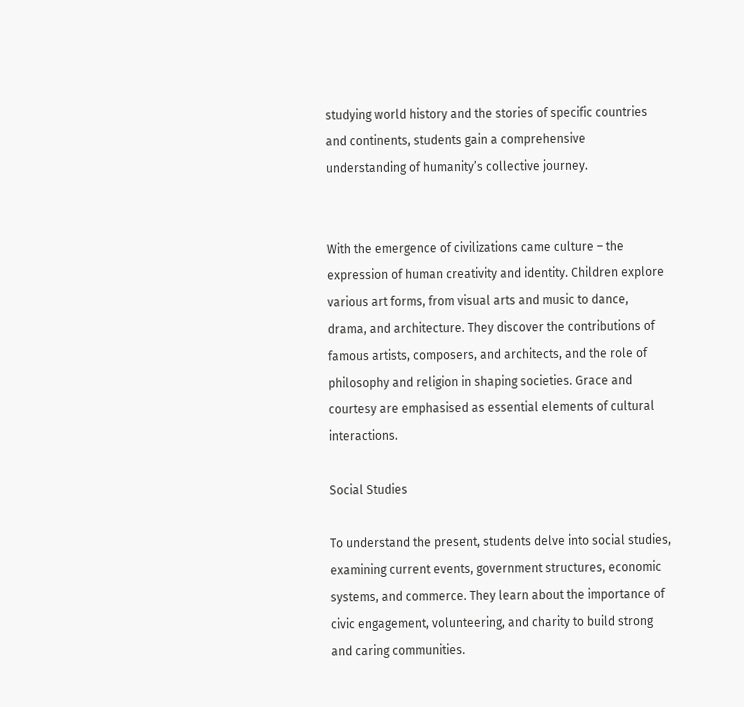studying world history and the stories of specific countries and continents, students gain a comprehensive understanding of humanity’s collective journey.


With the emergence of civilizations came culture – the expression of human creativity and identity. Children explore various art forms, from visual arts and music to dance, drama, and architecture. They discover the contributions of famous artists, composers, and architects, and the role of philosophy and religion in shaping societies. Grace and courtesy are emphasised as essential elements of cultural interactions.

Social Studies

To understand the present, students delve into social studies, examining current events, government structures, economic systems, and commerce. They learn about the importance of civic engagement, volunteering, and charity to build strong and caring communities.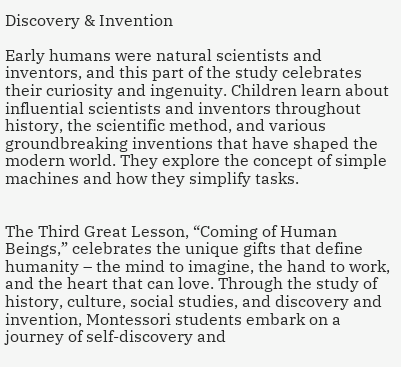Discovery & Invention

Early humans were natural scientists and inventors, and this part of the study celebrates their curiosity and ingenuity. Children learn about influential scientists and inventors throughout history, the scientific method, and various groundbreaking inventions that have shaped the modern world. They explore the concept of simple machines and how they simplify tasks.


The Third Great Lesson, “Coming of Human Beings,” celebrates the unique gifts that define humanity – the mind to imagine, the hand to work, and the heart that can love. Through the study of history, culture, social studies, and discovery and invention, Montessori students embark on a journey of self-discovery and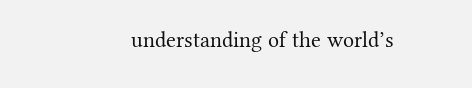understanding of the world’s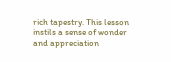rich tapestry. This lesson instils a sense of wonder and appreciation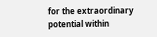for the extraordinary potential within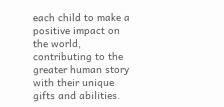each child to make a positive impact on the world, contributing to the greater human story with their unique gifts and abilities.